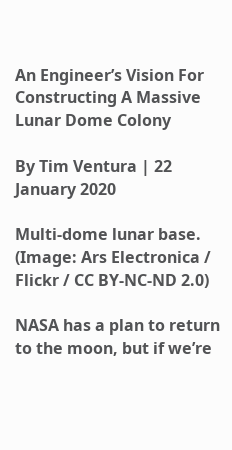An Engineer’s Vision For Constructing A Massive Lunar Dome Colony

By Tim Ventura | 22 January 2020

Multi-dome lunar base. (Image: Ars Electronica / Flickr / CC BY-NC-ND 2.0)

NASA has a plan to return to the moon, but if we’re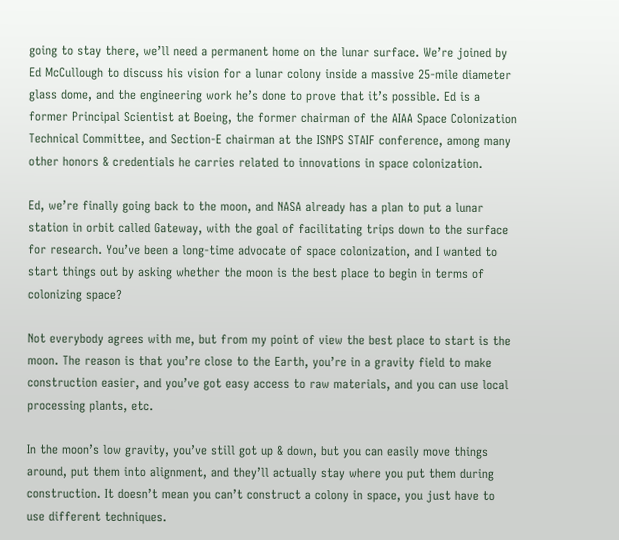going to stay there, we’ll need a permanent home on the lunar surface. We’re joined by Ed McCullough to discuss his vision for a lunar colony inside a massive 25-mile diameter glass dome, and the engineering work he’s done to prove that it’s possible. Ed is a former Principal Scientist at Boeing, the former chairman of the AIAA Space Colonization Technical Committee, and Section-E chairman at the ISNPS STAIF conference, among many other honors & credentials he carries related to innovations in space colonization.

Ed, we’re finally going back to the moon, and NASA already has a plan to put a lunar station in orbit called Gateway, with the goal of facilitating trips down to the surface for research. You’ve been a long-time advocate of space colonization, and I wanted to start things out by asking whether the moon is the best place to begin in terms of colonizing space?

Not everybody agrees with me, but from my point of view the best place to start is the moon. The reason is that you’re close to the Earth, you’re in a gravity field to make construction easier, and you’ve got easy access to raw materials, and you can use local processing plants, etc.

In the moon’s low gravity, you’ve still got up & down, but you can easily move things around, put them into alignment, and they’ll actually stay where you put them during construction. It doesn’t mean you can’t construct a colony in space, you just have to use different techniques.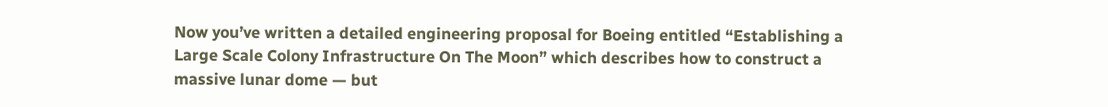Now you’ve written a detailed engineering proposal for Boeing entitled “Establishing a Large Scale Colony Infrastructure On The Moon” which describes how to construct a massive lunar dome — but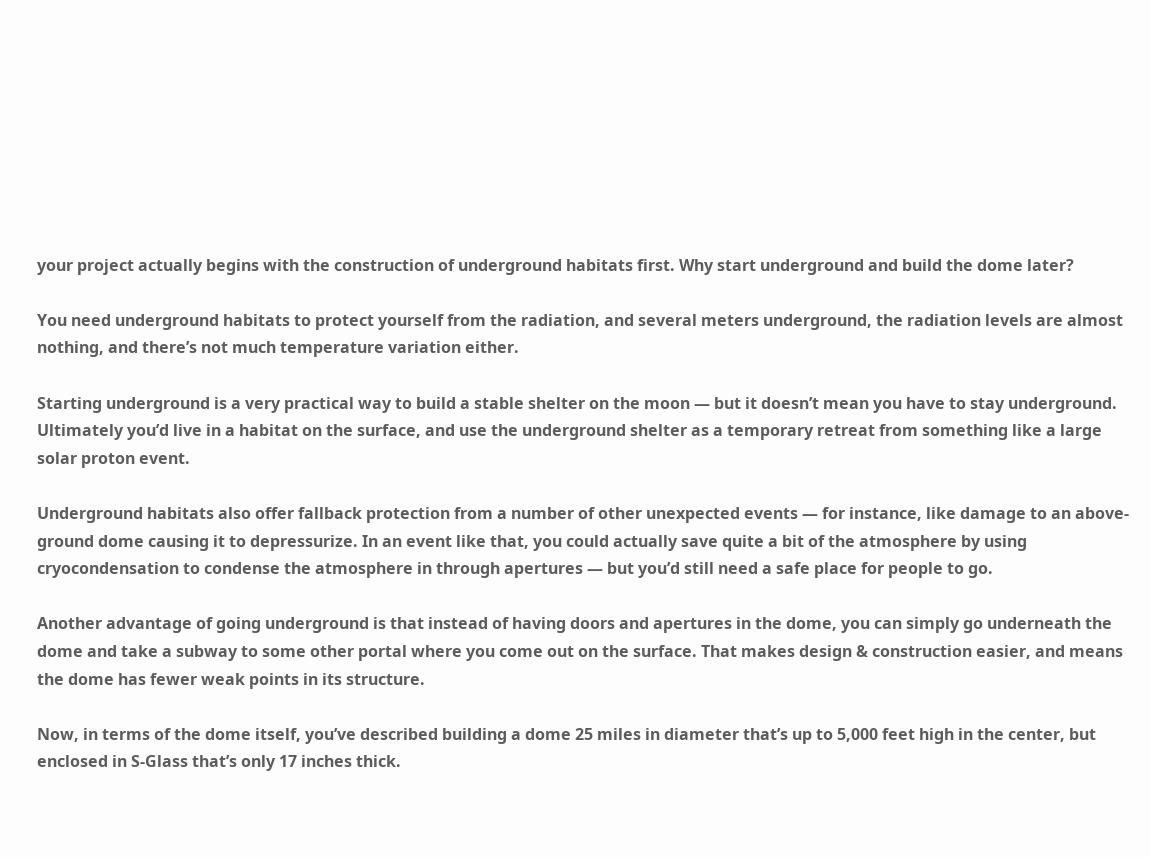your project actually begins with the construction of underground habitats first. Why start underground and build the dome later?

You need underground habitats to protect yourself from the radiation, and several meters underground, the radiation levels are almost nothing, and there’s not much temperature variation either.

Starting underground is a very practical way to build a stable shelter on the moon — but it doesn’t mean you have to stay underground. Ultimately you’d live in a habitat on the surface, and use the underground shelter as a temporary retreat from something like a large solar proton event.

Underground habitats also offer fallback protection from a number of other unexpected events — for instance, like damage to an above-ground dome causing it to depressurize. In an event like that, you could actually save quite a bit of the atmosphere by using cryocondensation to condense the atmosphere in through apertures — but you’d still need a safe place for people to go.

Another advantage of going underground is that instead of having doors and apertures in the dome, you can simply go underneath the dome and take a subway to some other portal where you come out on the surface. That makes design & construction easier, and means the dome has fewer weak points in its structure.

Now, in terms of the dome itself, you’ve described building a dome 25 miles in diameter that’s up to 5,000 feet high in the center, but enclosed in S-Glass that’s only 17 inches thick.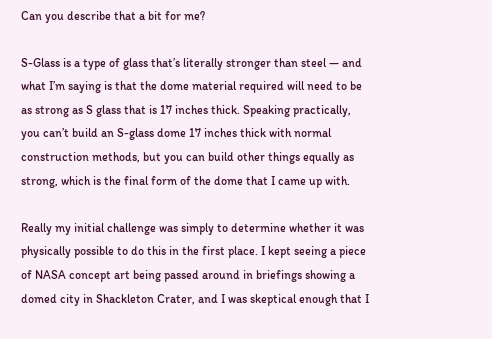Can you describe that a bit for me?

S-Glass is a type of glass that’s literally stronger than steel — and what I’m saying is that the dome material required will need to be as strong as S glass that is 17 inches thick. Speaking practically, you can’t build an S-glass dome 17 inches thick with normal construction methods, but you can build other things equally as strong, which is the final form of the dome that I came up with.

Really my initial challenge was simply to determine whether it was physically possible to do this in the first place. I kept seeing a piece of NASA concept art being passed around in briefings showing a domed city in Shackleton Crater, and I was skeptical enough that I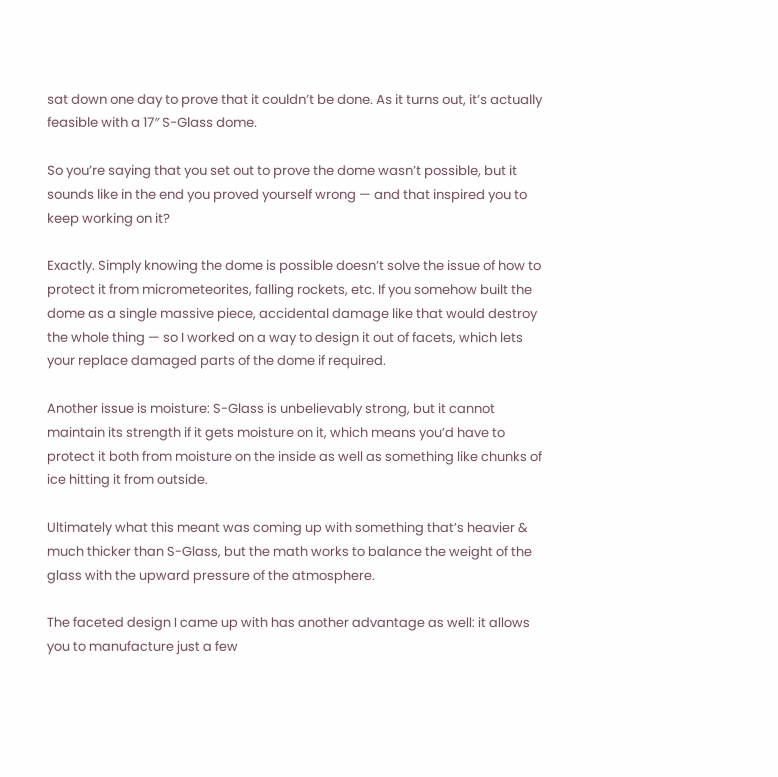sat down one day to prove that it couldn’t be done. As it turns out, it’s actually feasible with a 17″ S-Glass dome.

So you’re saying that you set out to prove the dome wasn’t possible, but it sounds like in the end you proved yourself wrong — and that inspired you to keep working on it?

Exactly. Simply knowing the dome is possible doesn’t solve the issue of how to protect it from micrometeorites, falling rockets, etc. If you somehow built the dome as a single massive piece, accidental damage like that would destroy the whole thing — so I worked on a way to design it out of facets, which lets your replace damaged parts of the dome if required.

Another issue is moisture: S-Glass is unbelievably strong, but it cannot maintain its strength if it gets moisture on it, which means you’d have to protect it both from moisture on the inside as well as something like chunks of ice hitting it from outside.

Ultimately what this meant was coming up with something that’s heavier & much thicker than S-Glass, but the math works to balance the weight of the glass with the upward pressure of the atmosphere.

The faceted design I came up with has another advantage as well: it allows you to manufacture just a few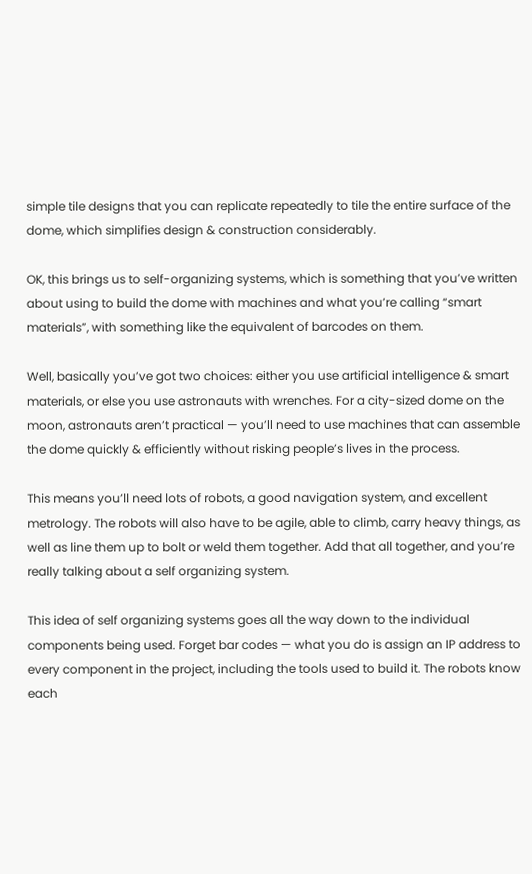simple tile designs that you can replicate repeatedly to tile the entire surface of the dome, which simplifies design & construction considerably.

OK, this brings us to self-organizing systems, which is something that you’ve written about using to build the dome with machines and what you’re calling “smart materials”, with something like the equivalent of barcodes on them.

Well, basically you’ve got two choices: either you use artificial intelligence & smart materials, or else you use astronauts with wrenches. For a city-sized dome on the moon, astronauts aren’t practical — you’ll need to use machines that can assemble the dome quickly & efficiently without risking people’s lives in the process.

This means you’ll need lots of robots, a good navigation system, and excellent metrology. The robots will also have to be agile, able to climb, carry heavy things, as well as line them up to bolt or weld them together. Add that all together, and you’re really talking about a self organizing system.

This idea of self organizing systems goes all the way down to the individual components being used. Forget bar codes — what you do is assign an IP address to every component in the project, including the tools used to build it. The robots know each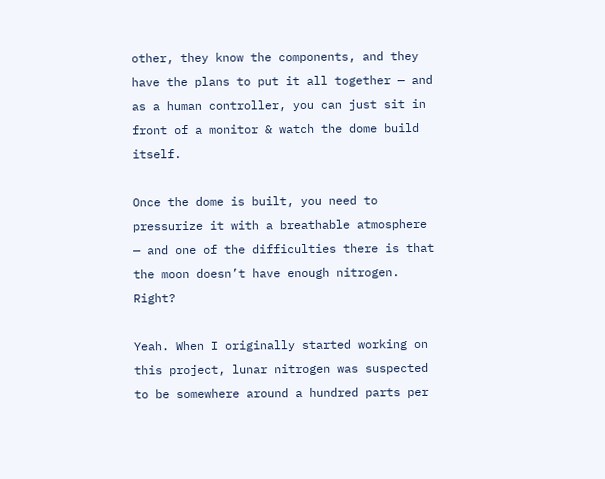other, they know the components, and they have the plans to put it all together — and as a human controller, you can just sit in front of a monitor & watch the dome build itself.

Once the dome is built, you need to pressurize it with a breathable atmosphere — and one of the difficulties there is that the moon doesn’t have enough nitrogen. Right?

Yeah. When I originally started working on this project, lunar nitrogen was suspected to be somewhere around a hundred parts per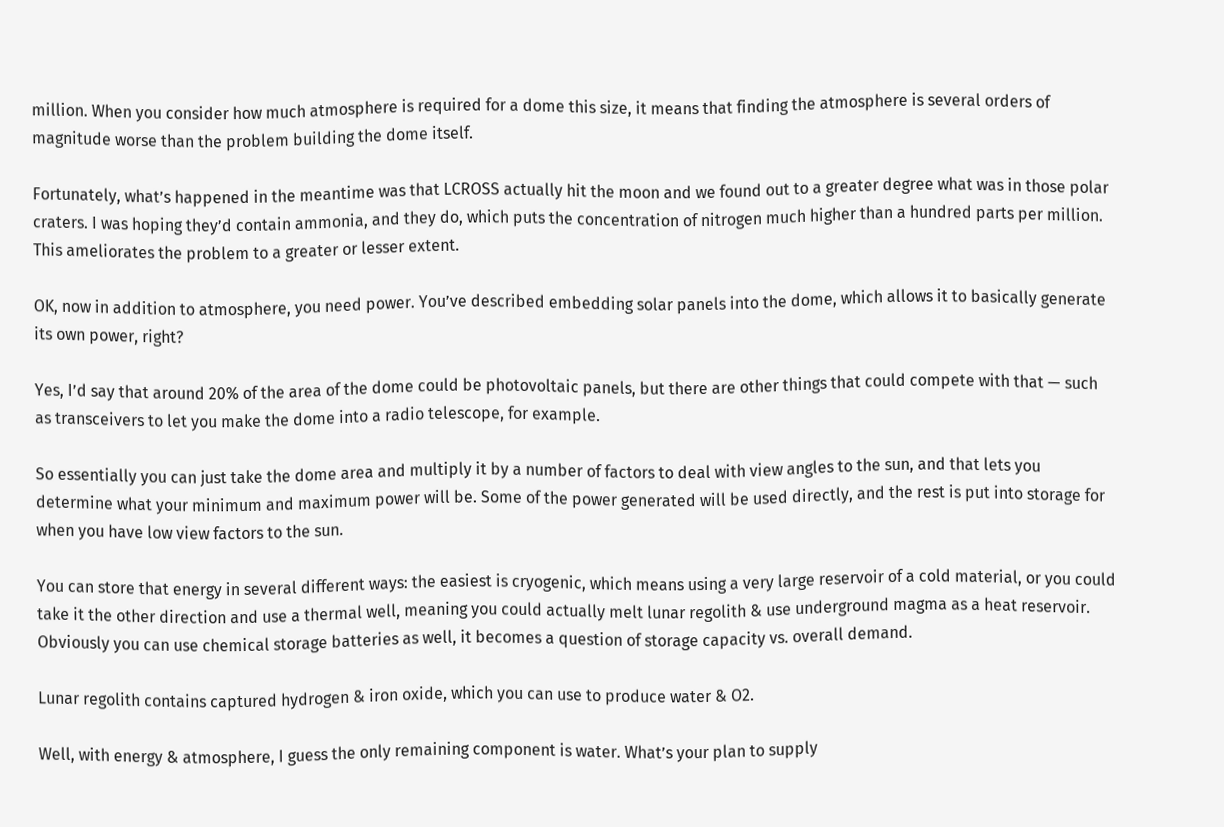million. When you consider how much atmosphere is required for a dome this size, it means that finding the atmosphere is several orders of magnitude worse than the problem building the dome itself.

Fortunately, what’s happened in the meantime was that LCROSS actually hit the moon and we found out to a greater degree what was in those polar craters. I was hoping they’d contain ammonia, and they do, which puts the concentration of nitrogen much higher than a hundred parts per million. This ameliorates the problem to a greater or lesser extent.

OK, now in addition to atmosphere, you need power. You’ve described embedding solar panels into the dome, which allows it to basically generate its own power, right?

Yes, I’d say that around 20% of the area of the dome could be photovoltaic panels, but there are other things that could compete with that — such as transceivers to let you make the dome into a radio telescope, for example.

So essentially you can just take the dome area and multiply it by a number of factors to deal with view angles to the sun, and that lets you determine what your minimum and maximum power will be. Some of the power generated will be used directly, and the rest is put into storage for when you have low view factors to the sun.

You can store that energy in several different ways: the easiest is cryogenic, which means using a very large reservoir of a cold material, or you could take it the other direction and use a thermal well, meaning you could actually melt lunar regolith & use underground magma as a heat reservoir. Obviously you can use chemical storage batteries as well, it becomes a question of storage capacity vs. overall demand.

Lunar regolith contains captured hydrogen & iron oxide, which you can use to produce water & O2.

Well, with energy & atmosphere, I guess the only remaining component is water. What’s your plan to supply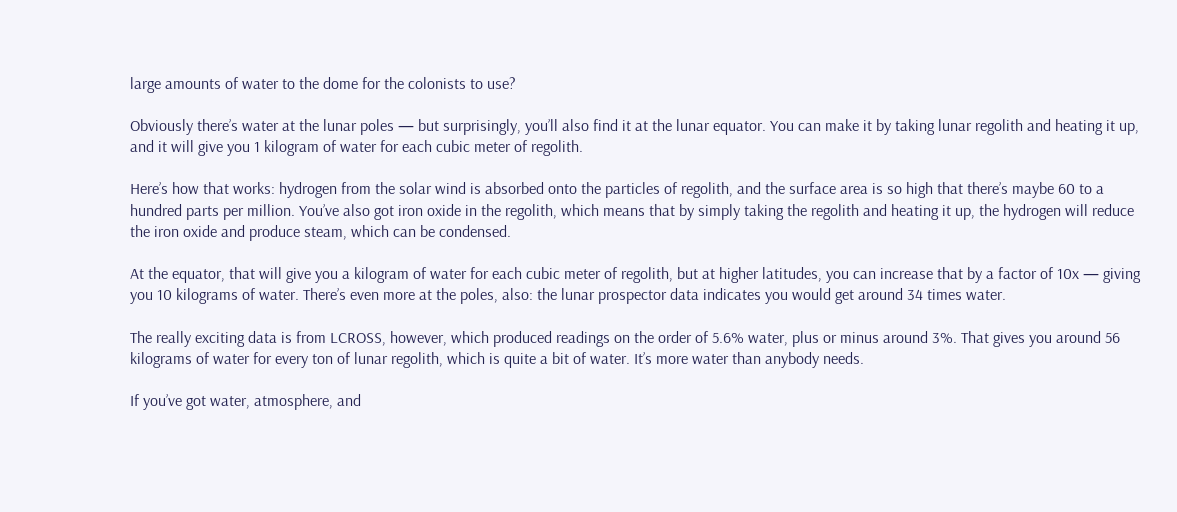large amounts of water to the dome for the colonists to use?

Obviously there’s water at the lunar poles — but surprisingly, you’ll also find it at the lunar equator. You can make it by taking lunar regolith and heating it up, and it will give you 1 kilogram of water for each cubic meter of regolith.

Here’s how that works: hydrogen from the solar wind is absorbed onto the particles of regolith, and the surface area is so high that there’s maybe 60 to a hundred parts per million. You’ve also got iron oxide in the regolith, which means that by simply taking the regolith and heating it up, the hydrogen will reduce the iron oxide and produce steam, which can be condensed.

At the equator, that will give you a kilogram of water for each cubic meter of regolith, but at higher latitudes, you can increase that by a factor of 10x — giving you 10 kilograms of water. There’s even more at the poles, also: the lunar prospector data indicates you would get around 34 times water.

The really exciting data is from LCROSS, however, which produced readings on the order of 5.6% water, plus or minus around 3%. That gives you around 56 kilograms of water for every ton of lunar regolith, which is quite a bit of water. It’s more water than anybody needs.

If you’ve got water, atmosphere, and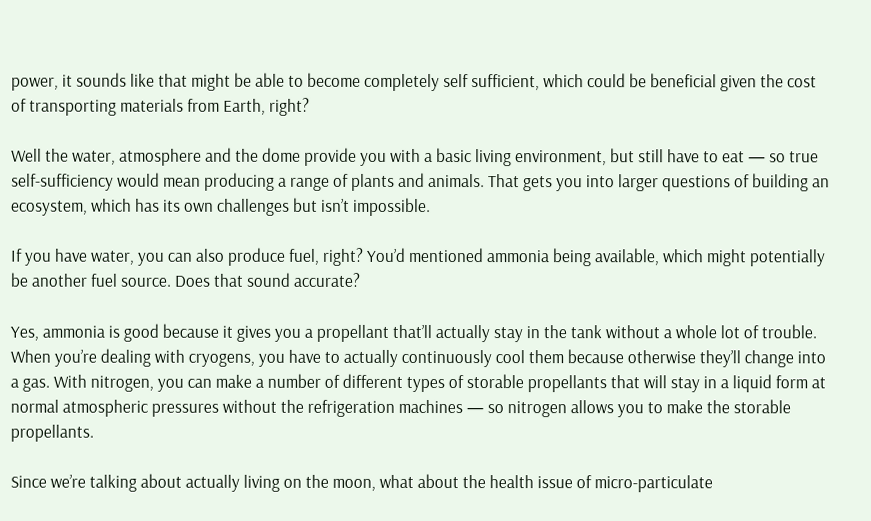power, it sounds like that might be able to become completely self sufficient, which could be beneficial given the cost of transporting materials from Earth, right?

Well the water, atmosphere and the dome provide you with a basic living environment, but still have to eat — so true self-sufficiency would mean producing a range of plants and animals. That gets you into larger questions of building an ecosystem, which has its own challenges but isn’t impossible.

If you have water, you can also produce fuel, right? You’d mentioned ammonia being available, which might potentially be another fuel source. Does that sound accurate?

Yes, ammonia is good because it gives you a propellant that’ll actually stay in the tank without a whole lot of trouble. When you’re dealing with cryogens, you have to actually continuously cool them because otherwise they’ll change into a gas. With nitrogen, you can make a number of different types of storable propellants that will stay in a liquid form at normal atmospheric pressures without the refrigeration machines — so nitrogen allows you to make the storable propellants.

Since we’re talking about actually living on the moon, what about the health issue of micro-particulate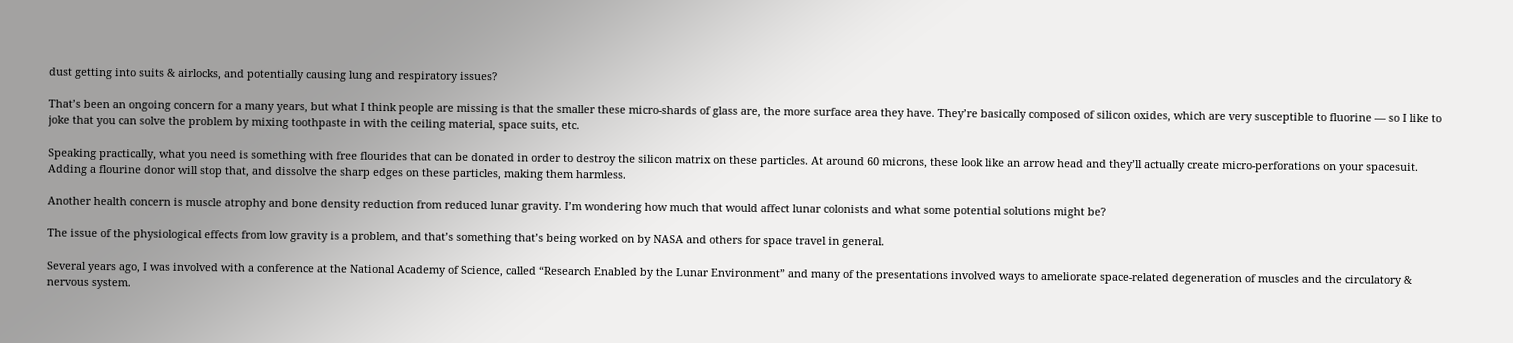dust getting into suits & airlocks, and potentially causing lung and respiratory issues?

That’s been an ongoing concern for a many years, but what I think people are missing is that the smaller these micro-shards of glass are, the more surface area they have. They’re basically composed of silicon oxides, which are very susceptible to fluorine — so I like to joke that you can solve the problem by mixing toothpaste in with the ceiling material, space suits, etc.

Speaking practically, what you need is something with free flourides that can be donated in order to destroy the silicon matrix on these particles. At around 60 microns, these look like an arrow head and they’ll actually create micro-perforations on your spacesuit. Adding a flourine donor will stop that, and dissolve the sharp edges on these particles, making them harmless.

Another health concern is muscle atrophy and bone density reduction from reduced lunar gravity. I’m wondering how much that would affect lunar colonists and what some potential solutions might be?

The issue of the physiological effects from low gravity is a problem, and that’s something that’s being worked on by NASA and others for space travel in general.

Several years ago, I was involved with a conference at the National Academy of Science, called “Research Enabled by the Lunar Environment” and many of the presentations involved ways to ameliorate space-related degeneration of muscles and the circulatory & nervous system.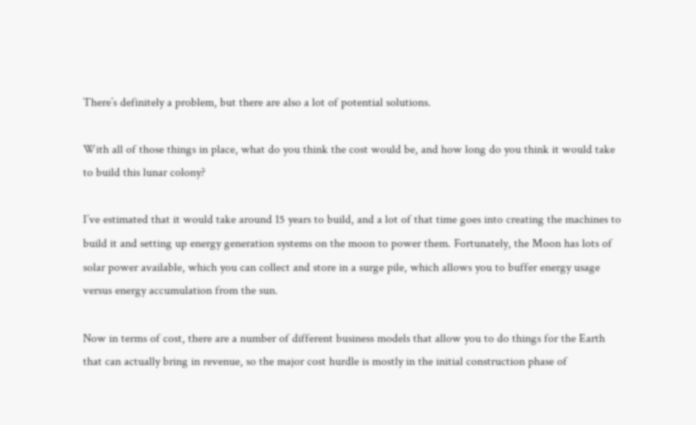There’s definitely a problem, but there are also a lot of potential solutions.

With all of those things in place, what do you think the cost would be, and how long do you think it would take to build this lunar colony?

I’ve estimated that it would take around 15 years to build, and a lot of that time goes into creating the machines to build it and setting up energy generation systems on the moon to power them. Fortunately, the Moon has lots of solar power available, which you can collect and store in a surge pile, which allows you to buffer energy usage versus energy accumulation from the sun.

Now in terms of cost, there are a number of different business models that allow you to do things for the Earth that can actually bring in revenue, so the major cost hurdle is mostly in the initial construction phase of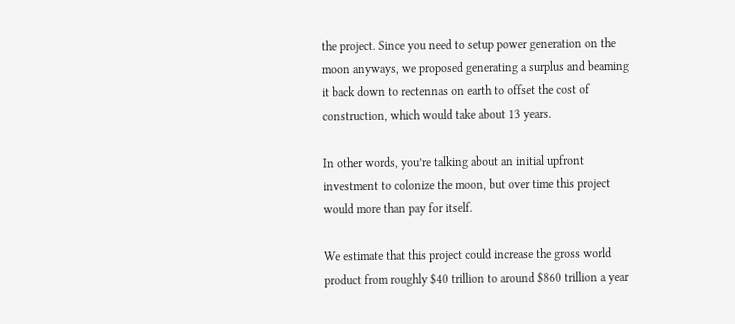the project. Since you need to setup power generation on the moon anyways, we proposed generating a surplus and beaming it back down to rectennas on earth to offset the cost of construction, which would take about 13 years.

In other words, you’re talking about an initial upfront investment to colonize the moon, but over time this project would more than pay for itself.

We estimate that this project could increase the gross world product from roughly $40 trillion to around $860 trillion a year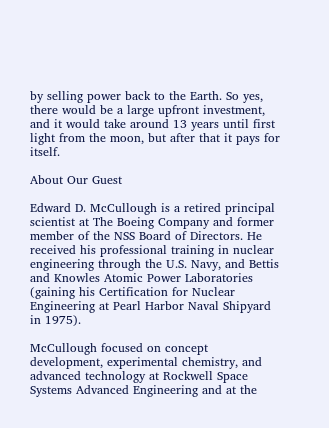by selling power back to the Earth. So yes, there would be a large upfront investment, and it would take around 13 years until first light from the moon, but after that it pays for itself.

About Our Guest

Edward D. McCullough is a retired principal scientist at The Boeing Company and former member of the NSS Board of Directors. He received his professional training in nuclear engineering through the U.S. Navy, and Bettis and Knowles Atomic Power Laboratories (gaining his Certification for Nuclear Engineering at Pearl Harbor Naval Shipyard in 1975).

McCullough focused on concept development, experimental chemistry, and advanced technology at Rockwell Space Systems Advanced Engineering and at the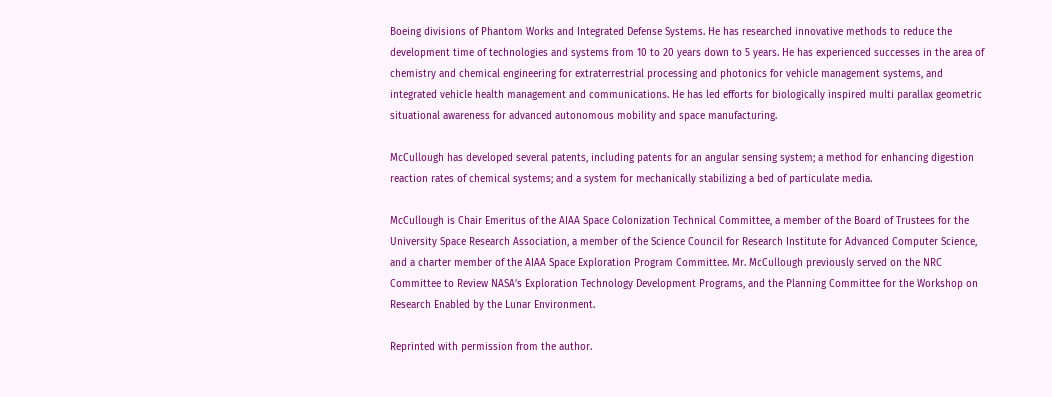Boeing divisions of Phantom Works and Integrated Defense Systems. He has researched innovative methods to reduce the development time of technologies and systems from 10 to 20 years down to 5 years. He has experienced successes in the area of chemistry and chemical engineering for extraterrestrial processing and photonics for vehicle management systems, and integrated vehicle health management and communications. He has led efforts for biologically inspired multi parallax geometric situational awareness for advanced autonomous mobility and space manufacturing.

McCullough has developed several patents, including patents for an angular sensing system; a method for enhancing digestion reaction rates of chemical systems; and a system for mechanically stabilizing a bed of particulate media.

McCullough is Chair Emeritus of the AIAA Space Colonization Technical Committee, a member of the Board of Trustees for the University Space Research Association, a member of the Science Council for Research Institute for Advanced Computer Science, and a charter member of the AIAA Space Exploration Program Committee. Mr. McCullough previously served on the NRC Committee to Review NASA’s Exploration Technology Development Programs, and the Planning Committee for the Workshop on Research Enabled by the Lunar Environment.

Reprinted with permission from the author.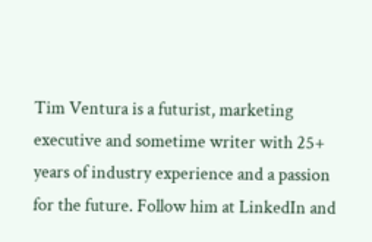Tim Ventura is a futurist, marketing executive and sometime writer with 25+ years of industry experience and a passion for the future. Follow him at LinkedIn and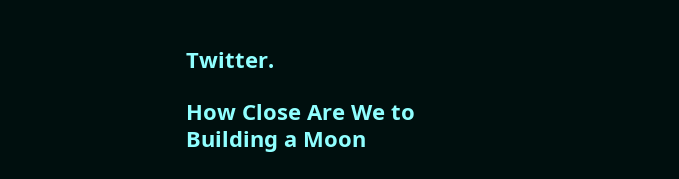Twitter.

How Close Are We to Building a Moon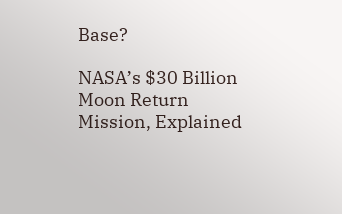Base?

NASA’s $30 Billion Moon Return Mission, Explained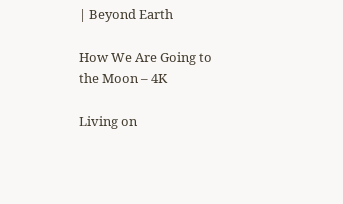| Beyond Earth

How We Are Going to the Moon – 4K

Living on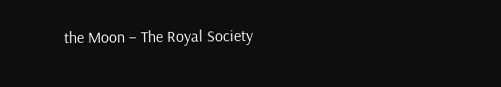the Moon – The Royal Society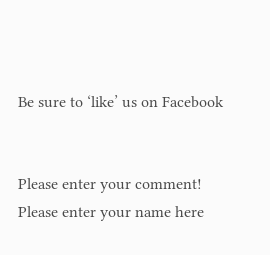Be sure to ‘like’ us on Facebook


Please enter your comment!
Please enter your name here